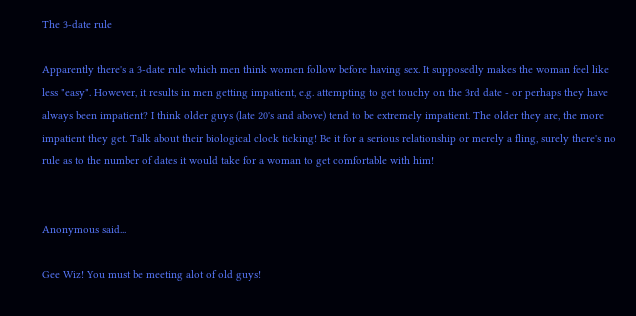The 3-date rule

Apparently there's a 3-date rule which men think women follow before having sex. It supposedly makes the woman feel like less "easy". However, it results in men getting impatient, e.g. attempting to get touchy on the 3rd date - or perhaps they have always been impatient? I think older guys (late 20's and above) tend to be extremely impatient. The older they are, the more impatient they get. Talk about their biological clock ticking! Be it for a serious relationship or merely a fling, surely there's no rule as to the number of dates it would take for a woman to get comfortable with him!


Anonymous said...

Gee Wiz! You must be meeting alot of old guys!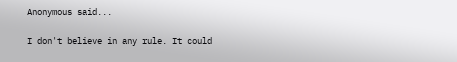Anonymous said...

I don't believe in any rule. It could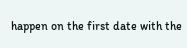happen on the first date with the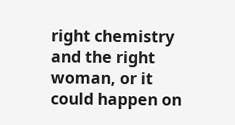right chemistry and the right woman, or it could happen on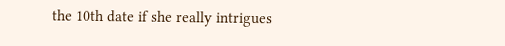the 10th date if she really intrigues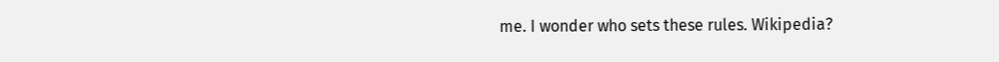me. I wonder who sets these rules. Wikipedia?